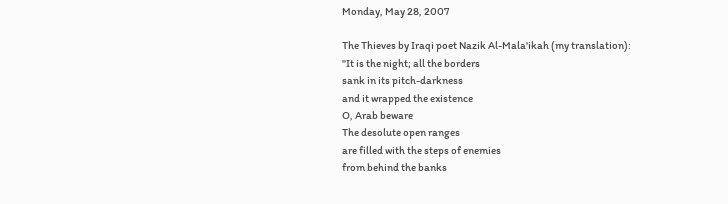Monday, May 28, 2007

The Thieves by Iraqi poet Nazik Al-Mala'ikah (my translation):
"It is the night; all the borders
sank in its pitch-darkness
and it wrapped the existence
O, Arab beware
The desolute open ranges
are filled with the steps of enemies
from behind the banks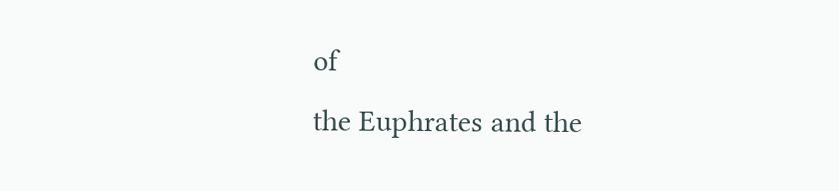of
the Euphrates and the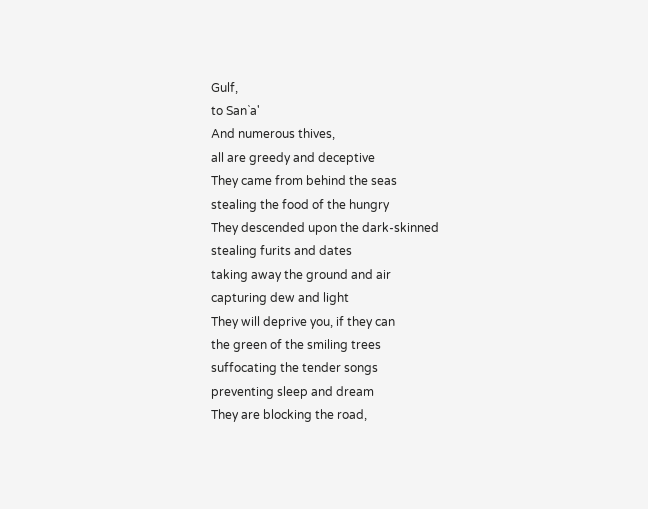Gulf,
to San`a'
And numerous thives,
all are greedy and deceptive
They came from behind the seas
stealing the food of the hungry
They descended upon the dark-skinned
stealing furits and dates
taking away the ground and air
capturing dew and light
They will deprive you, if they can
the green of the smiling trees
suffocating the tender songs
preventing sleep and dream
They are blocking the road,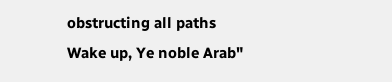obstructing all paths
Wake up, Ye noble Arab"